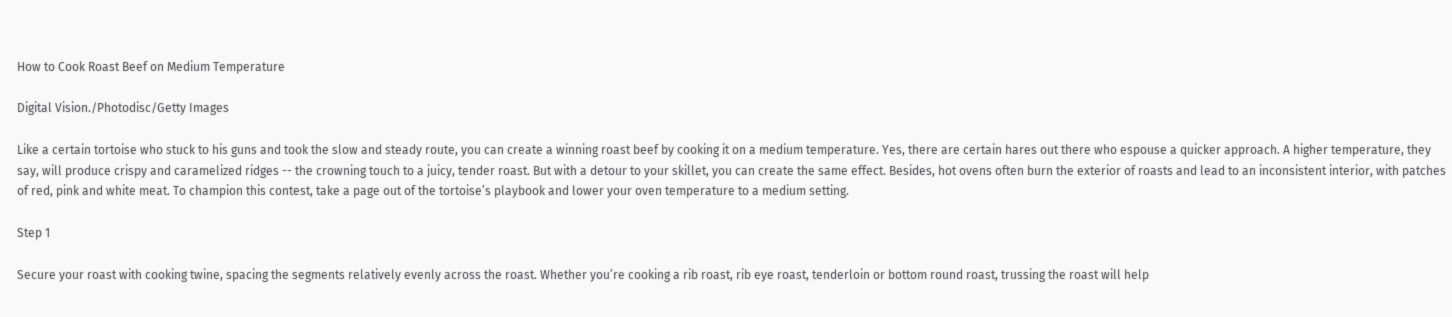How to Cook Roast Beef on Medium Temperature

Digital Vision./Photodisc/Getty Images

Like a certain tortoise who stuck to his guns and took the slow and steady route, you can create a winning roast beef by cooking it on a medium temperature. Yes, there are certain hares out there who espouse a quicker approach. A higher temperature, they say, will produce crispy and caramelized ridges -- the crowning touch to a juicy, tender roast. But with a detour to your skillet, you can create the same effect. Besides, hot ovens often burn the exterior of roasts and lead to an inconsistent interior, with patches of red, pink and white meat. To champion this contest, take a page out of the tortoise’s playbook and lower your oven temperature to a medium setting.

Step 1

Secure your roast with cooking twine, spacing the segments relatively evenly across the roast. Whether you’re cooking a rib roast, rib eye roast, tenderloin or bottom round roast, trussing the roast will help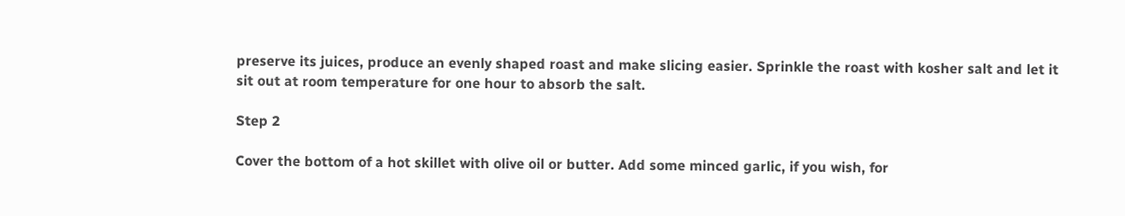preserve its juices, produce an evenly shaped roast and make slicing easier. Sprinkle the roast with kosher salt and let it sit out at room temperature for one hour to absorb the salt.

Step 2

Cover the bottom of a hot skillet with olive oil or butter. Add some minced garlic, if you wish, for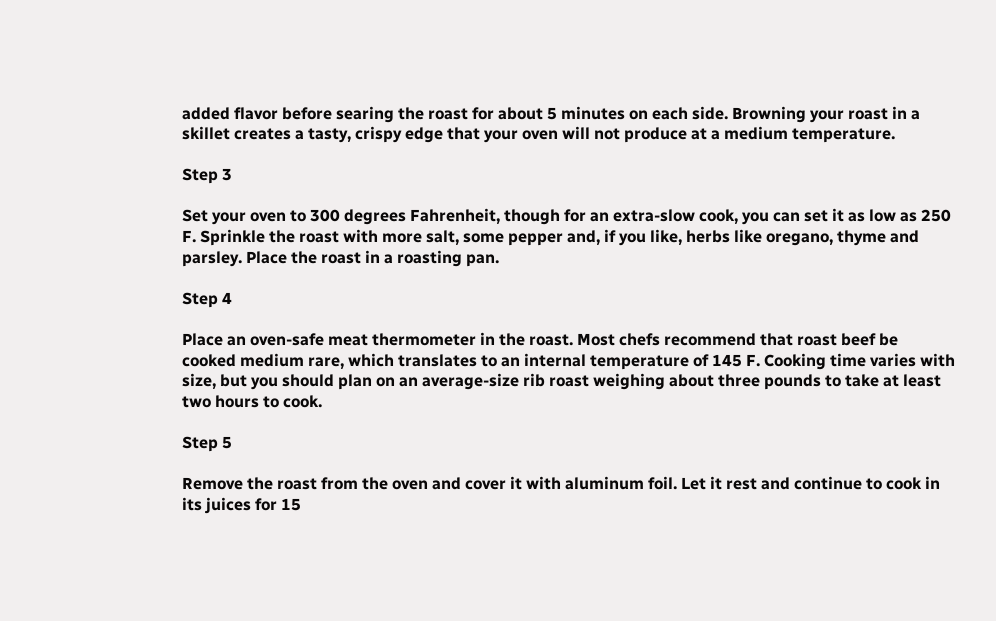added flavor before searing the roast for about 5 minutes on each side. Browning your roast in a skillet creates a tasty, crispy edge that your oven will not produce at a medium temperature.

Step 3

Set your oven to 300 degrees Fahrenheit, though for an extra-slow cook, you can set it as low as 250 F. Sprinkle the roast with more salt, some pepper and, if you like, herbs like oregano, thyme and parsley. Place the roast in a roasting pan.

Step 4

Place an oven-safe meat thermometer in the roast. Most chefs recommend that roast beef be cooked medium rare, which translates to an internal temperature of 145 F. Cooking time varies with size, but you should plan on an average-size rib roast weighing about three pounds to take at least two hours to cook.

Step 5

Remove the roast from the oven and cover it with aluminum foil. Let it rest and continue to cook in its juices for 15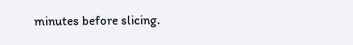minutes before slicing.